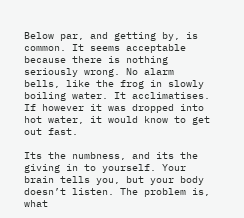Below par, and getting by, is common. It seems acceptable because there is nothing seriously wrong. No alarm bells, like the frog in slowly boiling water. It acclimatises. If however it was dropped into hot water, it would know to get out fast.

Its the numbness, and its the giving in to yourself. Your brain tells you, but your body doesn’t listen. The problem is, what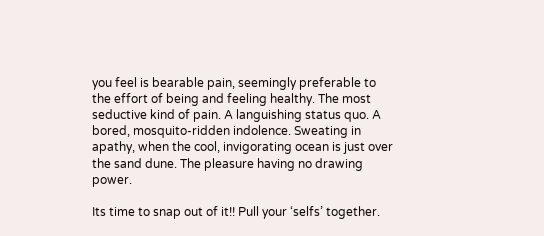you feel is bearable pain, seemingly preferable to the effort of being and feeling healthy. The most seductive kind of pain. A languishing status quo. A bored, mosquito-ridden indolence. Sweating in apathy, when the cool, invigorating ocean is just over the sand dune. The pleasure having no drawing power.

Its time to snap out of it!! Pull your ‘selfs’ together.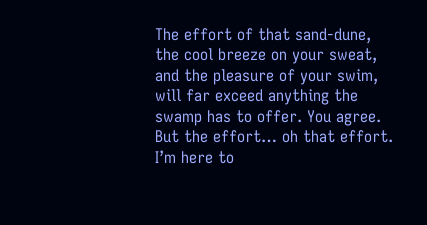The effort of that sand-dune, the cool breeze on your sweat, and the pleasure of your swim, will far exceed anything the swamp has to offer. You agree. But the effort… oh that effort. I’m here to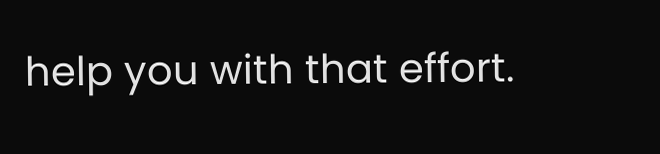help you with that effort.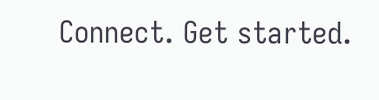Connect. Get started.